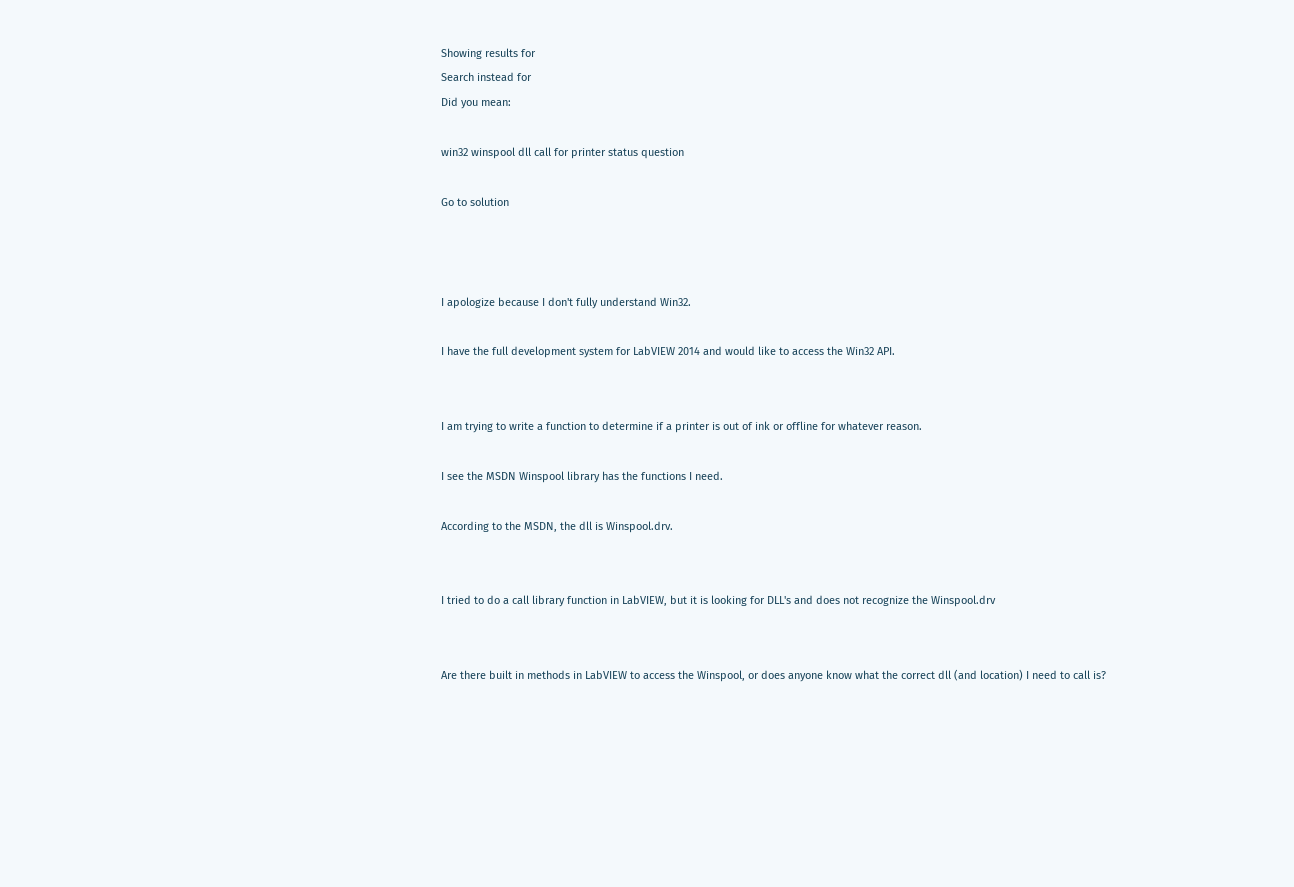Showing results for
Search instead for
Did you mean:

win32 winspool dll call for printer status question

Go to solution



I apologize because I don't fully understand Win32.

I have the full development system for LabVIEW 2014 and would like to access the Win32 API.


I am trying to write a function to determine if a printer is out of ink or offline for whatever reason.

I see the MSDN Winspool library has the functions I need.

According to the MSDN, the dll is Winspool.drv.


I tried to do a call library function in LabVIEW, but it is looking for DLL's and does not recognize the Winspool.drv


Are there built in methods in LabVIEW to access the Winspool, or does anyone know what the correct dll (and location) I need to call is?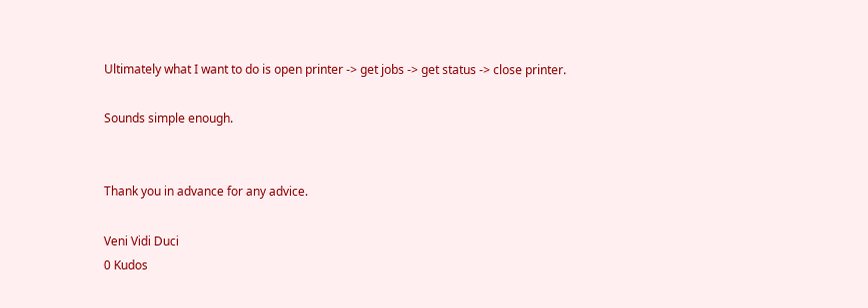Ultimately what I want to do is open printer -> get jobs -> get status -> close printer.

Sounds simple enough.


Thank you in advance for any advice.

Veni Vidi Duci
0 Kudos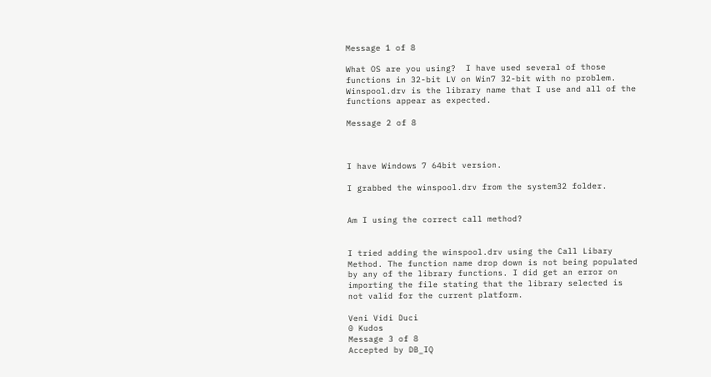Message 1 of 8

What OS are you using?  I have used several of those functions in 32-bit LV on Win7 32-bit with no problem.  Winspool.drv is the library name that I use and all of the functions appear as expected.

Message 2 of 8



I have Windows 7 64bit version.

I grabbed the winspool.drv from the system32 folder.


Am I using the correct call method?


I tried adding the winspool.drv using the Call Libary Method. The function name drop down is not being populated by any of the library functions. I did get an error on importing the file stating that the library selected is not valid for the current platform.

Veni Vidi Duci
0 Kudos
Message 3 of 8
Accepted by DB_IQ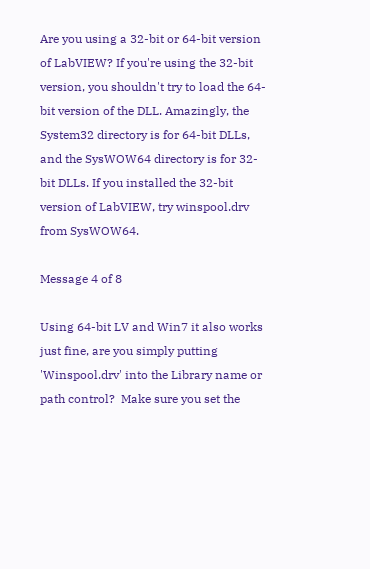Are you using a 32-bit or 64-bit version of LabVIEW? If you're using the 32-bit version, you shouldn't try to load the 64-bit version of the DLL. Amazingly, the System32 directory is for 64-bit DLLs, and the SysWOW64 directory is for 32-bit DLLs. If you installed the 32-bit version of LabVIEW, try winspool.drv from SysWOW64.

Message 4 of 8

Using 64-bit LV and Win7 it also works just fine, are you simply putting 'Winspool.drv' into the Library name or path control?  Make sure you set the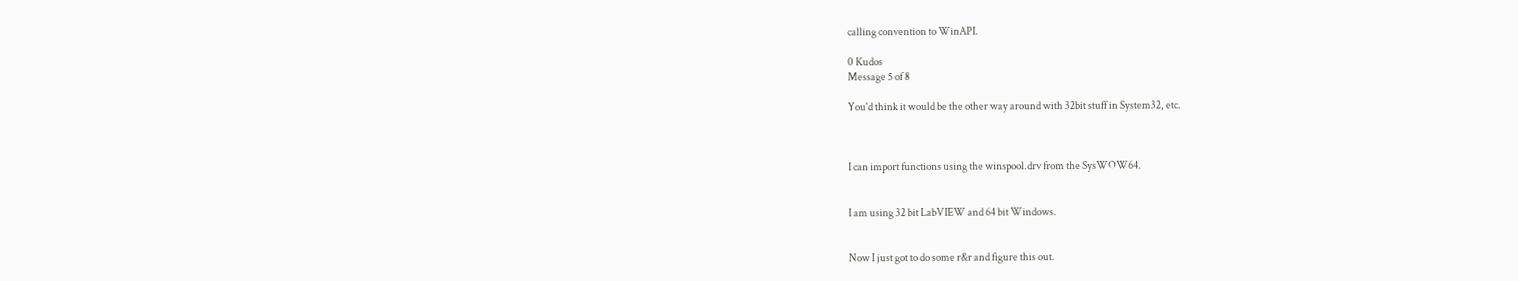calling convention to WinAPI.

0 Kudos
Message 5 of 8

You'd think it would be the other way around with 32bit stuff in System32, etc.



I can import functions using the winspool.drv from the SysWOW64.


I am using 32 bit LabVIEW and 64 bit Windows.


Now I just got to do some r&r and figure this out.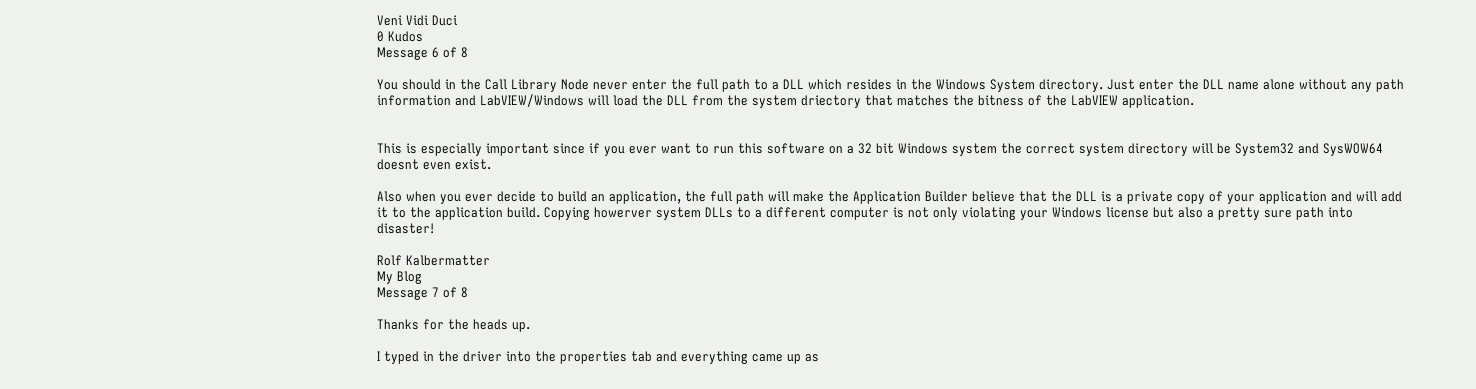Veni Vidi Duci
0 Kudos
Message 6 of 8

You should in the Call Library Node never enter the full path to a DLL which resides in the Windows System directory. Just enter the DLL name alone without any path information and LabVIEW/Windows will load the DLL from the system driectory that matches the bitness of the LabVIEW application.


This is especially important since if you ever want to run this software on a 32 bit Windows system the correct system directory will be System32 and SysWOW64 doesnt even exist.

Also when you ever decide to build an application, the full path will make the Application Builder believe that the DLL is a private copy of your application and will add it to the application build. Copying howerver system DLLs to a different computer is not only violating your Windows license but also a pretty sure path into disaster!

Rolf Kalbermatter
My Blog
Message 7 of 8

Thanks for the heads up.

I typed in the driver into the properties tab and everything came up as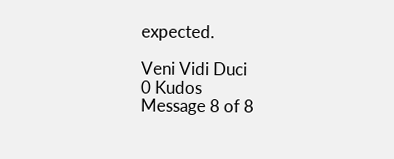expected.

Veni Vidi Duci
0 Kudos
Message 8 of 8